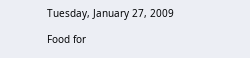Tuesday, January 27, 2009

Food for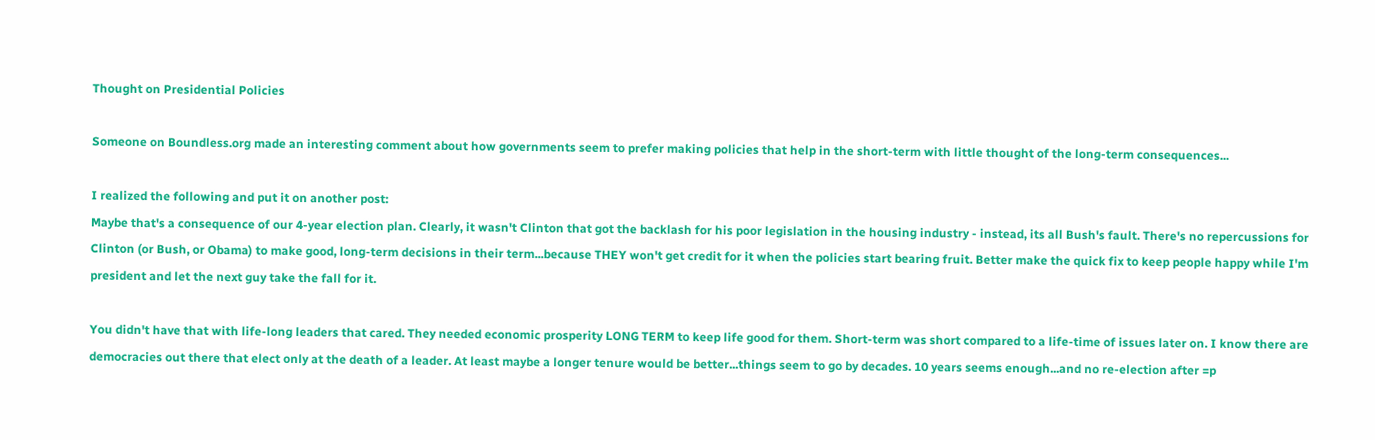Thought on Presidential Policies

Someone on Boundless.org made an interesting comment about how governments seem to prefer making policies that help in the short-term with little thought of the long-term consequences...

I realized the following and put it on another post:
Maybe that's a consequence of our 4-year election plan. Clearly, it wasn't Clinton that got the backlash for his poor legislation in the housing industry - instead, its all Bush's fault. There's no repercussions for Clinton (or Bush, or Obama) to make good, long-term decisions in their term...because THEY won't get credit for it when the policies start bearing fruit. Better make the quick fix to keep people happy while I'm president and let the next guy take the fall for it.

You didn't have that with life-long leaders that cared. They needed economic prosperity LONG TERM to keep life good for them. Short-term was short compared to a life-time of issues later on. I know there are democracies out there that elect only at the death of a leader. At least maybe a longer tenure would be better...things seem to go by decades. 10 years seems enough...and no re-election after =p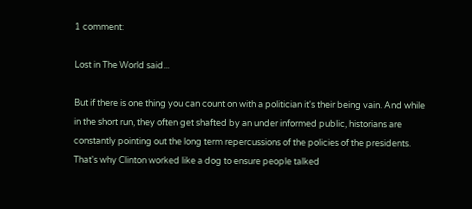1 comment:

Lost in The World said...

But if there is one thing you can count on with a politician it's their being vain. And while in the short run, they often get shafted by an under informed public, historians are constantly pointing out the long term repercussions of the policies of the presidents. That's why Clinton worked like a dog to ensure people talked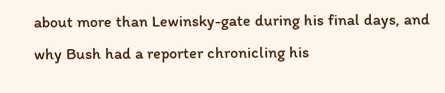about more than Lewinsky-gate during his final days, and why Bush had a reporter chronicling his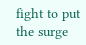fight to put the surge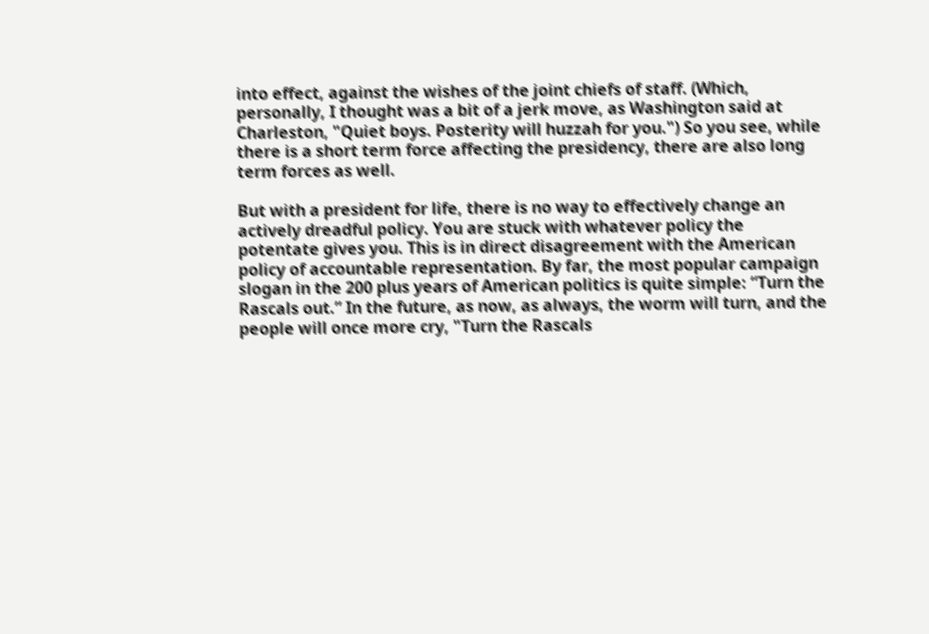into effect, against the wishes of the joint chiefs of staff. (Which, personally, I thought was a bit of a jerk move, as Washington said at Charleston, "Quiet boys. Posterity will huzzah for you.") So you see, while there is a short term force affecting the presidency, there are also long term forces as well.

But with a president for life, there is no way to effectively change an actively dreadful policy. You are stuck with whatever policy the potentate gives you. This is in direct disagreement with the American policy of accountable representation. By far, the most popular campaign slogan in the 200 plus years of American politics is quite simple: “Turn the Rascals out.” In the future, as now, as always, the worm will turn, and the people will once more cry, "Turn the Rascals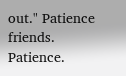out." Patience friends. Patience.